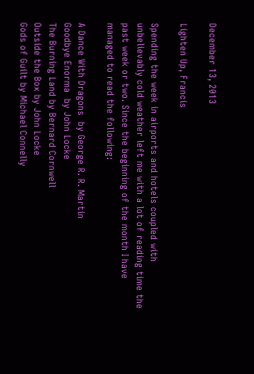December 13, 2013

Lighten Up, Francis

Spending the week in airports and hotels coupled with unbelievably cold weather left me with a lot of reading time the past week or two. Since the beginning of the month I have managed to read the following:

A Dance With Dragons  by George R. R. Martin
Goodbye Enorma  by John Locke
The Burning Land by Bernard Cornwell
Outside the Box by John Locke
Gods of Guilt by Michael Connelly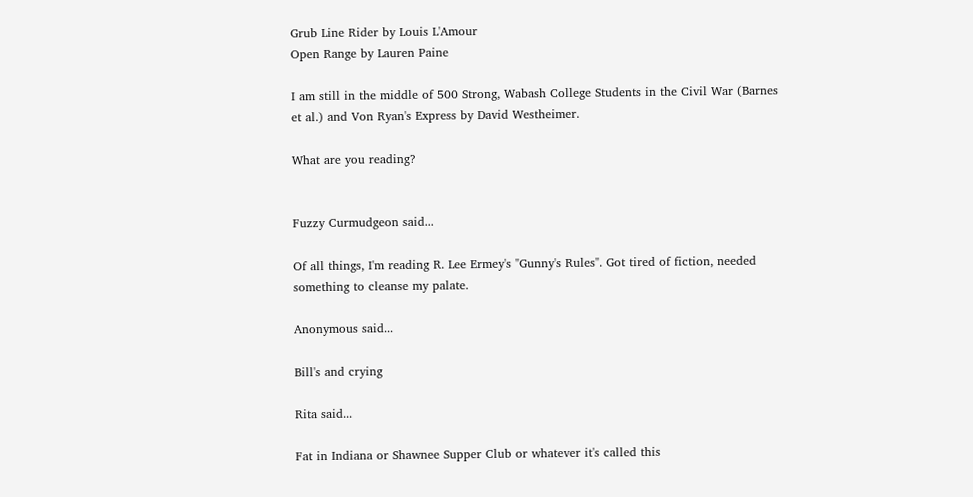Grub Line Rider by Louis L'Amour
Open Range by Lauren Paine

I am still in the middle of 500 Strong, Wabash College Students in the Civil War (Barnes et al.) and Von Ryan's Express by David Westheimer.

What are you reading?


Fuzzy Curmudgeon said...

Of all things, I'm reading R. Lee Ermey's "Gunny's Rules". Got tired of fiction, needed something to cleanse my palate.

Anonymous said...

Bill's and crying

Rita said...

Fat in Indiana or Shawnee Supper Club or whatever it's called this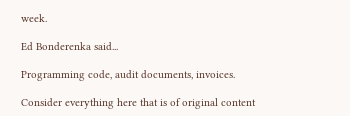week.

Ed Bonderenka said...

Programming code, audit documents, invoices.

Consider everything here that is of original content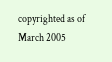copyrighted as of March 2005